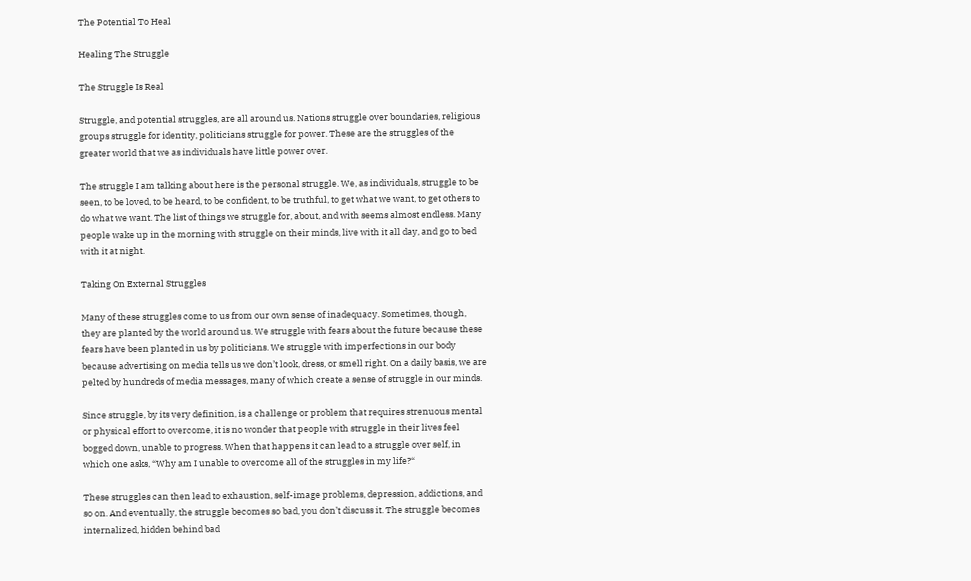The Potential To Heal

Healing The Struggle

The Struggle Is Real

Struggle, and potential struggles, are all around us. Nations struggle over boundaries, religious groups struggle for identity, politicians struggle for power. These are the struggles of the greater world that we as individuals have little power over.

The struggle I am talking about here is the personal struggle. We, as individuals, struggle to be seen, to be loved, to be heard, to be confident, to be truthful, to get what we want, to get others to do what we want. The list of things we struggle for, about, and with seems almost endless. Many people wake up in the morning with struggle on their minds, live with it all day, and go to bed with it at night.

Taking On External Struggles

Many of these struggles come to us from our own sense of inadequacy. Sometimes, though, they are planted by the world around us. We struggle with fears about the future because these fears have been planted in us by politicians. We struggle with imperfections in our body because advertising on media tells us we don’t look, dress, or smell right. On a daily basis, we are pelted by hundreds of media messages, many of which create a sense of struggle in our minds.

Since struggle, by its very definition, is a challenge or problem that requires strenuous mental or physical effort to overcome, it is no wonder that people with struggle in their lives feel bogged down, unable to progress. When that happens it can lead to a struggle over self, in which one asks, “Why am I unable to overcome all of the struggles in my life?“

These struggles can then lead to exhaustion, self-image problems, depression, addictions, and so on. And eventually, the struggle becomes so bad, you don’t discuss it. The struggle becomes internalized, hidden behind bad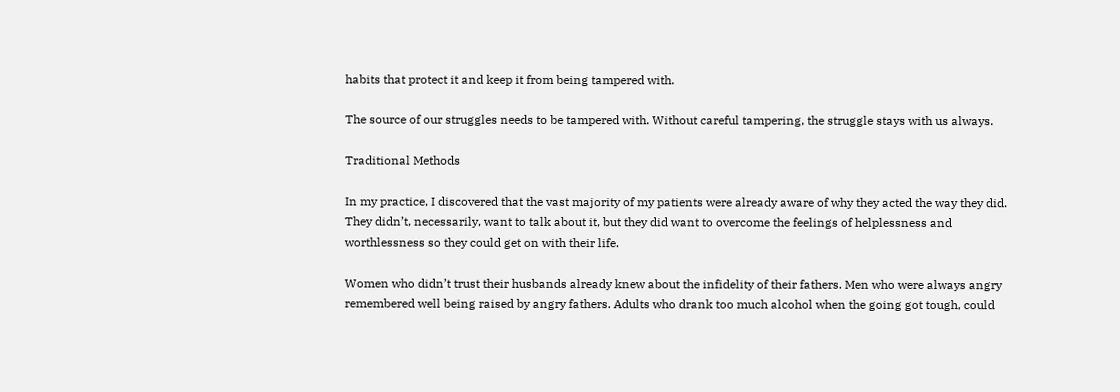habits that protect it and keep it from being tampered with.

The source of our struggles needs to be tampered with. Without careful tampering, the struggle stays with us always.

Traditional Methods

In my practice, I discovered that the vast majority of my patients were already aware of why they acted the way they did.  They didn’t, necessarily, want to talk about it, but they did want to overcome the feelings of helplessness and worthlessness so they could get on with their life.

Women who didn’t trust their husbands already knew about the infidelity of their fathers. Men who were always angry remembered well being raised by angry fathers. Adults who drank too much alcohol when the going got tough, could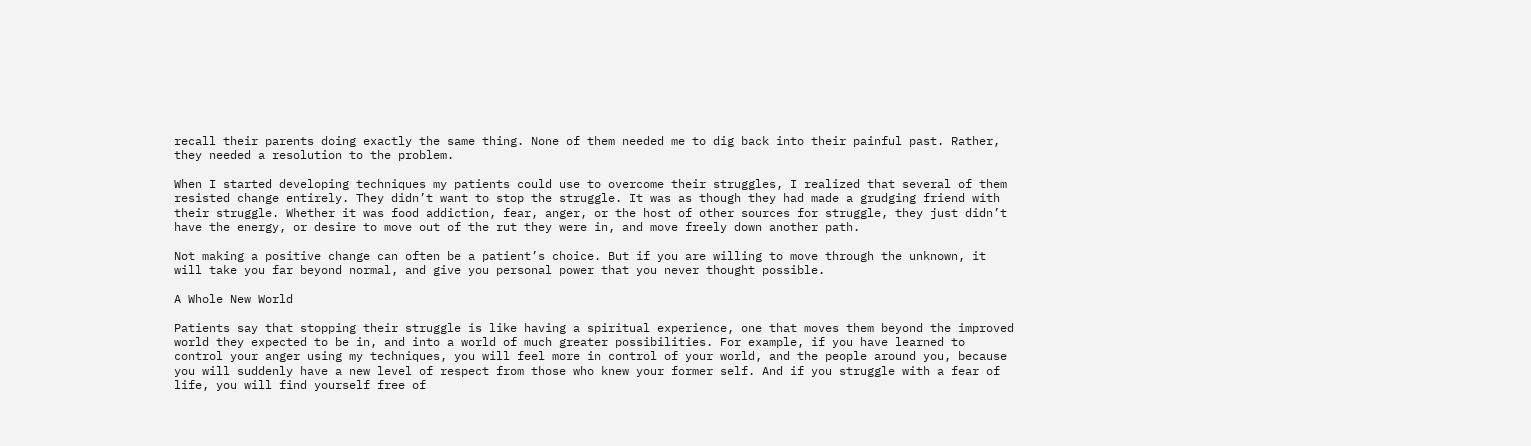recall their parents doing exactly the same thing. None of them needed me to dig back into their painful past. Rather, they needed a resolution to the problem.

When I started developing techniques my patients could use to overcome their struggles, I realized that several of them resisted change entirely. They didn’t want to stop the struggle. It was as though they had made a grudging friend with their struggle. Whether it was food addiction, fear, anger, or the host of other sources for struggle, they just didn’t have the energy, or desire to move out of the rut they were in, and move freely down another path.

Not making a positive change can often be a patient’s choice. But if you are willing to move through the unknown, it will take you far beyond normal, and give you personal power that you never thought possible.

A Whole New World

Patients say that stopping their struggle is like having a spiritual experience, one that moves them beyond the improved world they expected to be in, and into a world of much greater possibilities. For example, if you have learned to control your anger using my techniques, you will feel more in control of your world, and the people around you, because you will suddenly have a new level of respect from those who knew your former self. And if you struggle with a fear of life, you will find yourself free of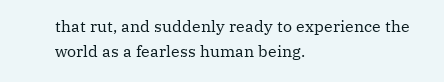that rut, and suddenly ready to experience the world as a fearless human being.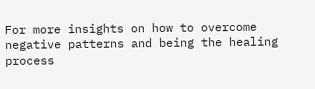For more insights on how to overcome negative patterns and being the healing process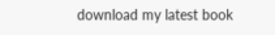download my latest book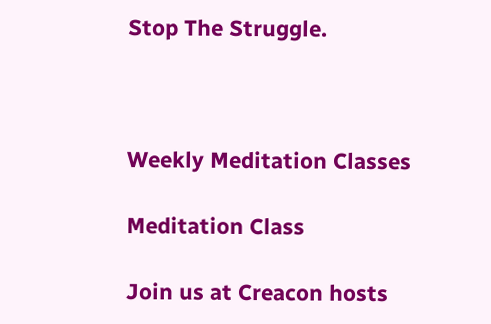Stop The Struggle.



Weekly Meditation Classes

Meditation Class

Join us at Creacon hosts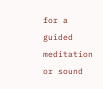for a guided meditation or sound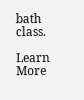bath class.

Learn More